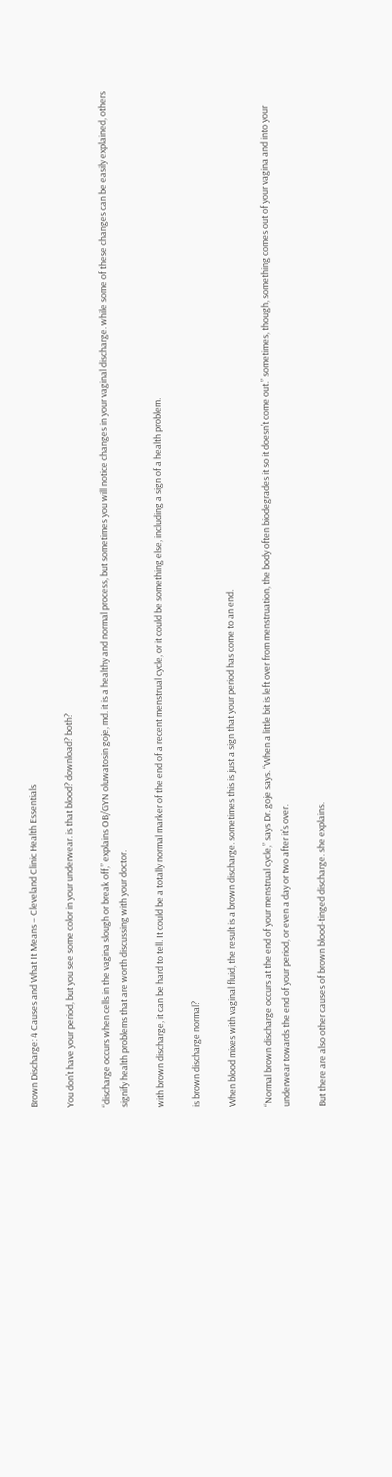Brown Discharge: 4 Causes and What It Means – Cleveland Clinic Health Essentials

You don’t have your period, but you see some color in your underwear. is that blood? download? both?

“discharge occurs when cells in the vagina slough or break off,” explains OB/GYN oluwatosin goje, md. it is a healthy and normal process, but sometimes you will notice changes in your vaginal discharge. while some of these changes can be easily explained, others signify health problems that are worth discussing with your doctor.

with brown discharge, it can be hard to tell. It could be a totally normal marker of the end of a recent menstrual cycle, or it could be something else, including a sign of a health problem.

is brown discharge normal?

When blood mixes with vaginal fluid, the result is a brown discharge. sometimes this is just a sign that your period has come to an end.

“Normal brown discharge occurs at the end of your menstrual cycle,” says Dr. goje says. “When a little bit is left over from menstruation, the body often biodegrades it so it doesn’t come out.” sometimes, though, something comes out of your vagina and into your underwear towards the end of your period, or even a day or two after it’s over.

But there are also other causes of brown blood-tinged discharge. she explains.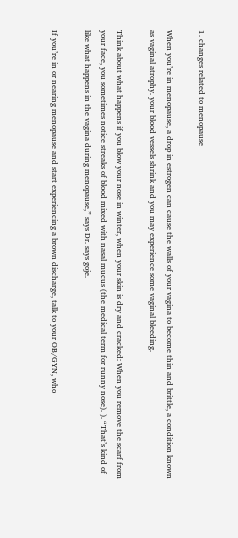1. changes related to menopause

When you’re in menopause, a drop in estrogen can cause the walls of your vagina to become thin and brittle, a condition known as vaginal atrophy. your blood vessels shrink and you may experience some vaginal bleeding.

Think about what happens if you blow your nose in winter, when your skin is dry and cracked: When you remove the scarf from your face, you sometimes notice streaks of blood mixed with nasal mucus (the medical term for runny nose). ). “That’s kind of like what happens in the vagina during menopause,” says Dr. says goje.

If you’re in or nearing menopause and start experiencing a brown discharge, talk to your OB/GYN, who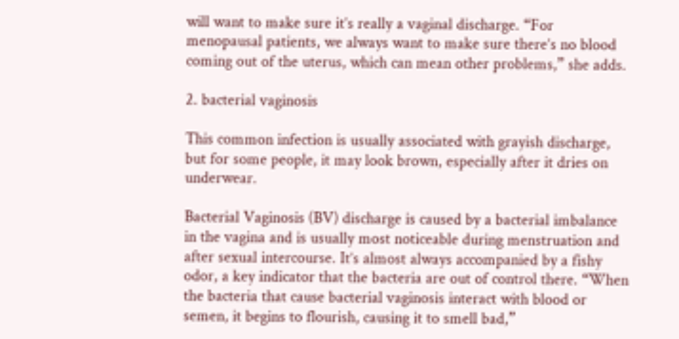will want to make sure it’s really a vaginal discharge. “For menopausal patients, we always want to make sure there’s no blood coming out of the uterus, which can mean other problems,” she adds.

2. bacterial vaginosis

This common infection is usually associated with grayish discharge, but for some people, it may look brown, especially after it dries on underwear.

Bacterial Vaginosis (BV) discharge is caused by a bacterial imbalance in the vagina and is usually most noticeable during menstruation and after sexual intercourse. It’s almost always accompanied by a fishy odor, a key indicator that the bacteria are out of control there. “When the bacteria that cause bacterial vaginosis interact with blood or semen, it begins to flourish, causing it to smell bad,”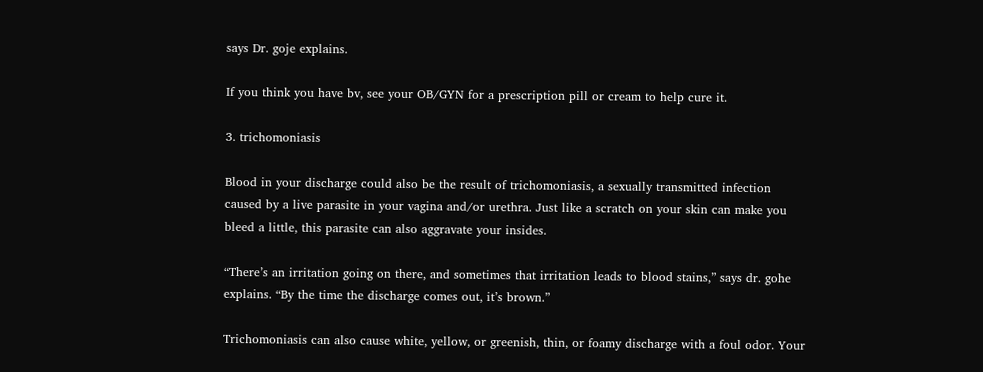says Dr. goje explains.

If you think you have bv, see your OB/GYN for a prescription pill or cream to help cure it.

3. trichomoniasis

Blood in your discharge could also be the result of trichomoniasis, a sexually transmitted infection caused by a live parasite in your vagina and/or urethra. Just like a scratch on your skin can make you bleed a little, this parasite can also aggravate your insides.

“There’s an irritation going on there, and sometimes that irritation leads to blood stains,” says dr. gohe explains. “By the time the discharge comes out, it’s brown.”

Trichomoniasis can also cause white, yellow, or greenish, thin, or foamy discharge with a foul odor. Your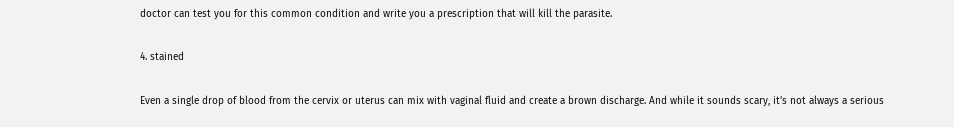doctor can test you for this common condition and write you a prescription that will kill the parasite.

4. stained

Even a single drop of blood from the cervix or uterus can mix with vaginal fluid and create a brown discharge. And while it sounds scary, it’s not always a serious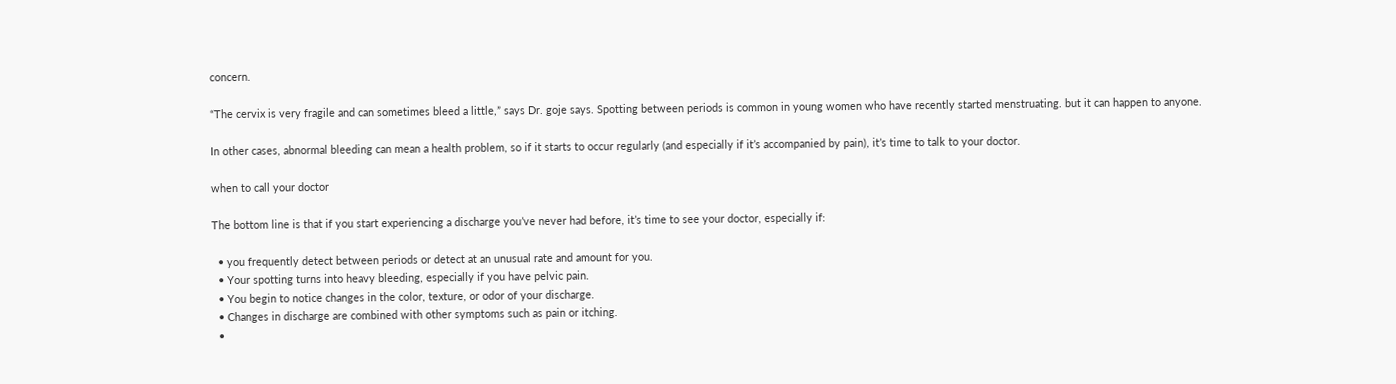concern.

“The cervix is very fragile and can sometimes bleed a little,” says Dr. goje says. Spotting between periods is common in young women who have recently started menstruating. but it can happen to anyone.

In other cases, abnormal bleeding can mean a health problem, so if it starts to occur regularly (and especially if it’s accompanied by pain), it’s time to talk to your doctor.

when to call your doctor

The bottom line is that if you start experiencing a discharge you’ve never had before, it’s time to see your doctor, especially if:

  • you frequently detect between periods or detect at an unusual rate and amount for you.
  • Your spotting turns into heavy bleeding, especially if you have pelvic pain.
  • You begin to notice changes in the color, texture, or odor of your discharge.
  • Changes in discharge are combined with other symptoms such as pain or itching.
  •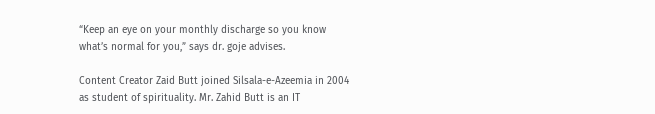“Keep an eye on your monthly discharge so you know what’s normal for you,” says dr. goje advises.

Content Creator Zaid Butt joined Silsala-e-Azeemia in 2004 as student of spirituality. Mr. Zahid Butt is an IT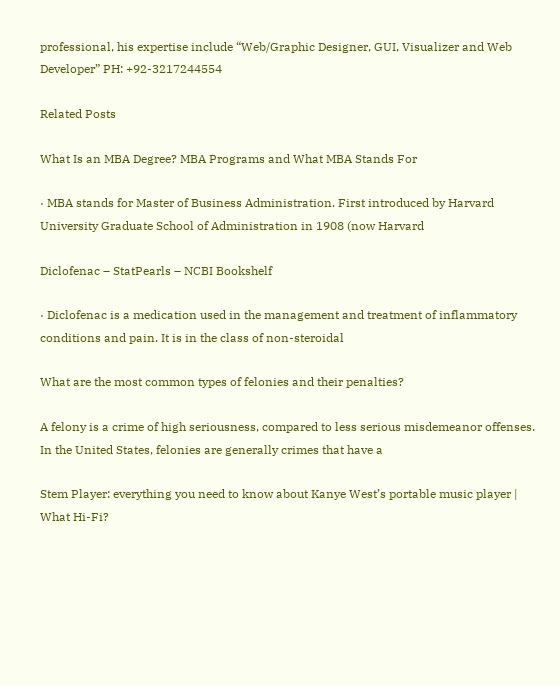professional, his expertise include “Web/Graphic Designer, GUI, Visualizer and Web Developer” PH: +92-3217244554

Related Posts

What Is an MBA Degree? MBA Programs and What MBA Stands For

· MBA stands for Master of Business Administration. First introduced by Harvard University Graduate School of Administration in 1908 (now Harvard

Diclofenac – StatPearls – NCBI Bookshelf

· Diclofenac is a medication used in the management and treatment of inflammatory conditions and pain. It is in the class of non-steroidal

What are the most common types of felonies and their penalties?

A felony is a crime of high seriousness, compared to less serious misdemeanor offenses. In the United States, felonies are generally crimes that have a

Stem Player: everything you need to know about Kanye West’s portable music player | What Hi-Fi?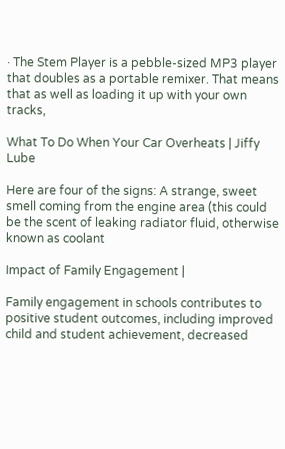· The Stem Player is a pebble-sized MP3 player that doubles as a portable remixer. That means that as well as loading it up with your own tracks,

What To Do When Your Car Overheats | Jiffy Lube

Here are four of the signs: A strange, sweet smell coming from the engine area (this could be the scent of leaking radiator fluid, otherwise known as coolant

Impact of Family Engagement |

Family engagement in schools contributes to positive student outcomes, including improved child and student achievement, decreased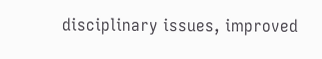disciplinary issues, improved